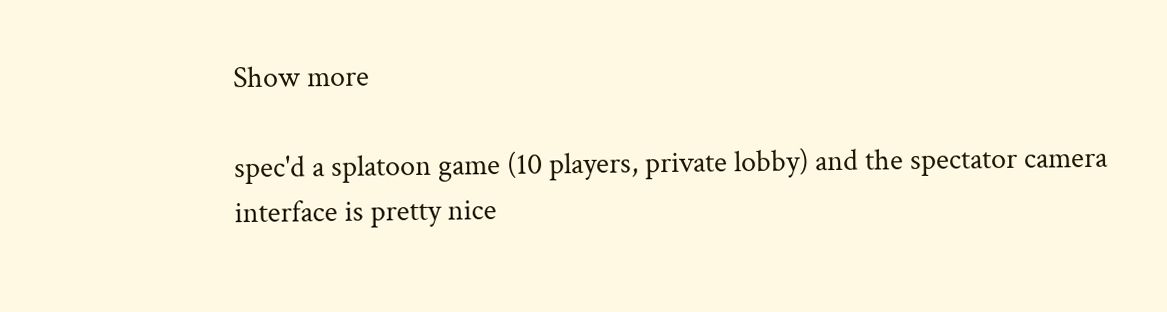Show more

spec'd a splatoon game (10 players, private lobby) and the spectator camera interface is pretty nice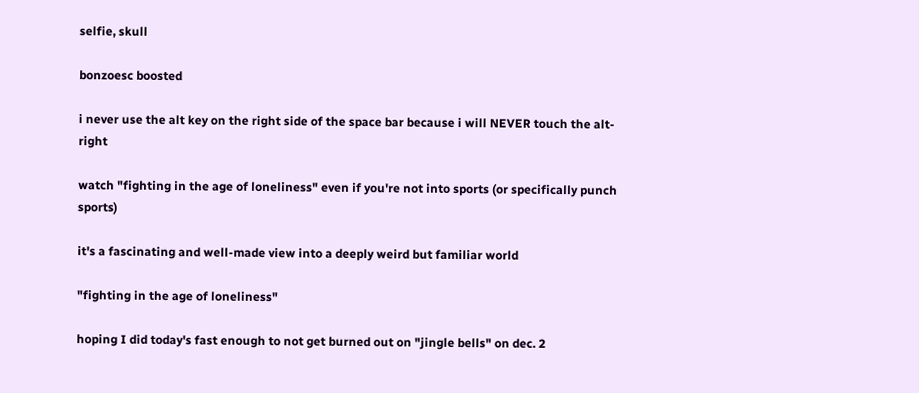selfie, skull

bonzoesc boosted

i never use the alt key on the right side of the space bar because i will NEVER touch the alt-right

watch "fighting in the age of loneliness" even if you're not into sports (or specifically punch sports)

it's a fascinating and well-made view into a deeply weird but familiar world

"fighting in the age of loneliness"

hoping I did today's fast enough to not get burned out on "jingle bells" on dec. 2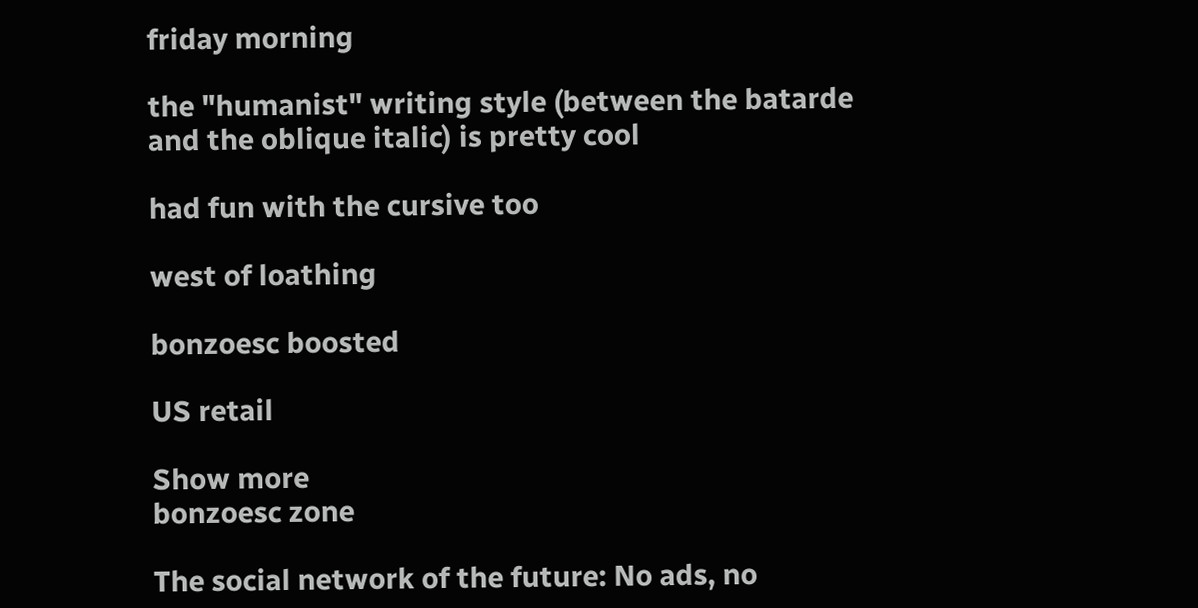friday morning

the "humanist" writing style (between the batarde and the oblique italic) is pretty cool

had fun with the cursive too

west of loathing

bonzoesc boosted

US retail

Show more
bonzoesc zone

The social network of the future: No ads, no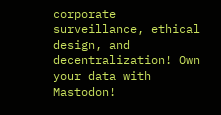corporate surveillance, ethical design, and decentralization! Own your data with Mastodon!